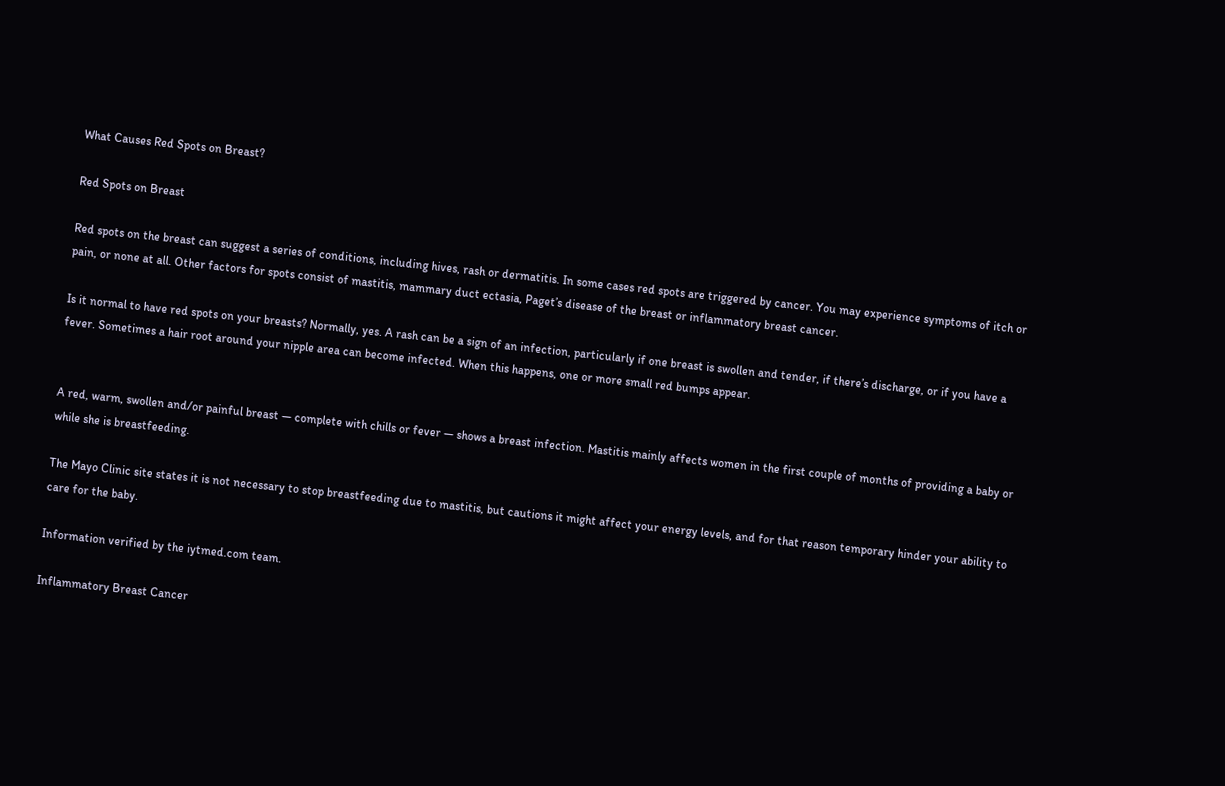What Causes Red Spots on Breast?

Red Spots on Breast

Red spots on the breast can suggest a series of conditions, including hives, rash or dermatitis. In some cases red spots are triggered by cancer. You may experience symptoms of itch or pain, or none at all. Other factors for spots consist of mastitis, mammary duct ectasia, Paget’s disease of the breast or inflammatory breast cancer.

Is it normal to have red spots on your breasts? Normally, yes. A rash can be a sign of an infection, particularly if one breast is swollen and tender, if there’s discharge, or if you have a fever. Sometimes a hair root around your nipple area can become infected. When this happens, one or more small red bumps appear.


A red, warm, swollen and/or painful breast — complete with chills or fever — shows a breast infection. Mastitis mainly affects women in the first couple of months of providing a baby or while she is breastfeeding.

The Mayo Clinic site states it is not necessary to stop breastfeeding due to mastitis, but cautions it might affect your energy levels, and for that reason temporary hinder your ability to care for the baby.

Information verified by the iytmed.com team.

Inflammatory Breast Cancer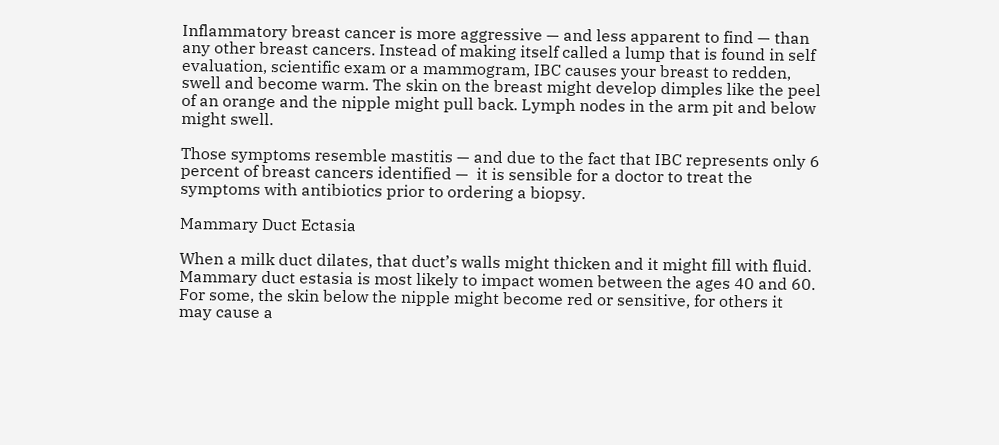Inflammatory breast cancer is more aggressive — and less apparent to find — than any other breast cancers. Instead of making itself called a lump that is found in self evaluation, scientific exam or a mammogram, IBC causes your breast to redden, swell and become warm. The skin on the breast might develop dimples like the peel of an orange and the nipple might pull back. Lymph nodes in the arm pit and below might swell.

Those symptoms resemble mastitis — and due to the fact that IBC represents only 6 percent of breast cancers identified —  it is sensible for a doctor to treat the symptoms with antibiotics prior to ordering a biopsy.

Mammary Duct Ectasia

When a milk duct dilates, that duct’s walls might thicken and it might fill with fluid. Mammary duct estasia is most likely to impact women between the ages 40 and 60. For some, the skin below the nipple might become red or sensitive, for others it may cause a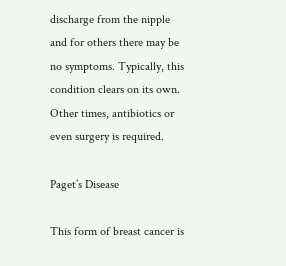discharge from the nipple and for others there may be no symptoms. Typically, this condition clears on its own. Other times, antibiotics or even surgery is required.

Paget’s Disease

This form of breast cancer is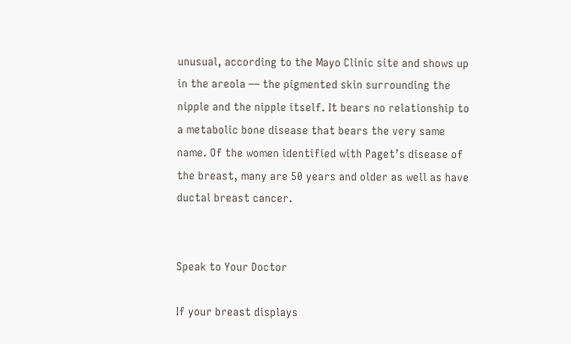unusual, according to the Mayo Clinic site and shows up in the areola — the pigmented skin surrounding the nipple and the nipple itself. It bears no relationship to a metabolic bone disease that bears the very same name. Of the women identified with Paget’s disease of the breast, many are 50 years and older as well as have ductal breast cancer.


Speak to Your Doctor

If your breast displays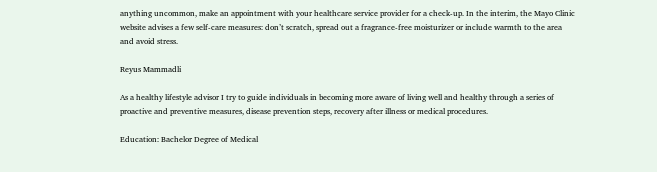anything uncommon, make an appointment with your healthcare service provider for a check-up. In the interim, the Mayo Clinic website advises a few self-care measures: don’t scratch, spread out a fragrance-free moisturizer or include warmth to the area and avoid stress.

Reyus Mammadli

As a healthy lifestyle advisor I try to guide individuals in becoming more aware of living well and healthy through a series of proactive and preventive measures, disease prevention steps, recovery after illness or medical procedures.

Education: Bachelor Degree of Medical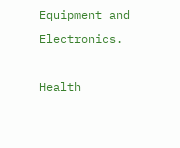Equipment and Electronics.

Health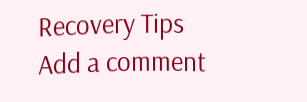Recovery Tips
Add a comment